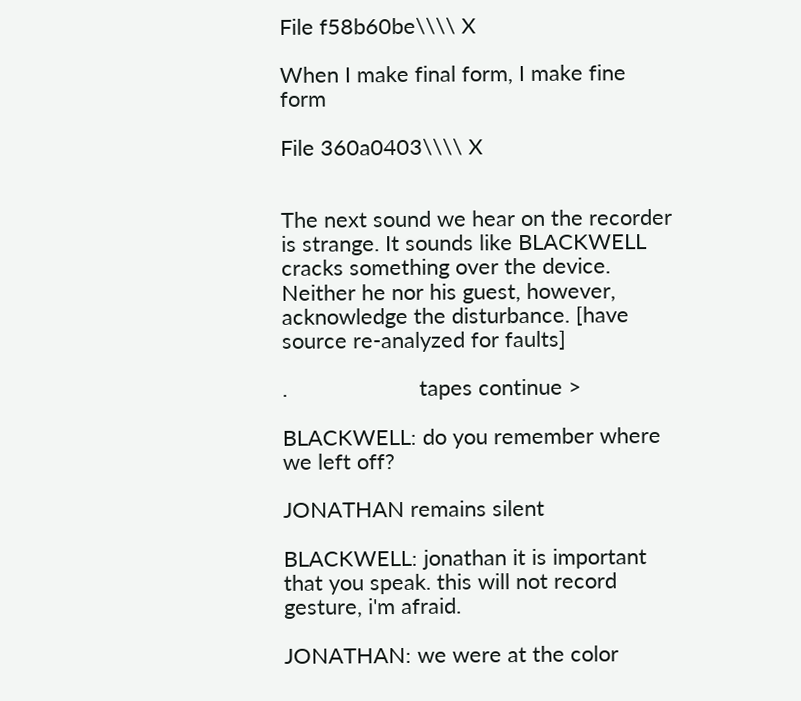File f58b60be\\\\ X

When I make final form, I make fine form

File 360a0403\\\\ X


The next sound we hear on the recorder is strange. It sounds like BLACKWELL  cracks something over the device. Neither he nor his guest, however, acknowledge the disturbance. [have source re-analyzed for faults]

.                      tapes continue >

BLACKWELL: do you remember where we left off?

JONATHAN remains silent

BLACKWELL: jonathan it is important that you speak. this will not record gesture, i'm afraid.

JONATHAN: we were at the color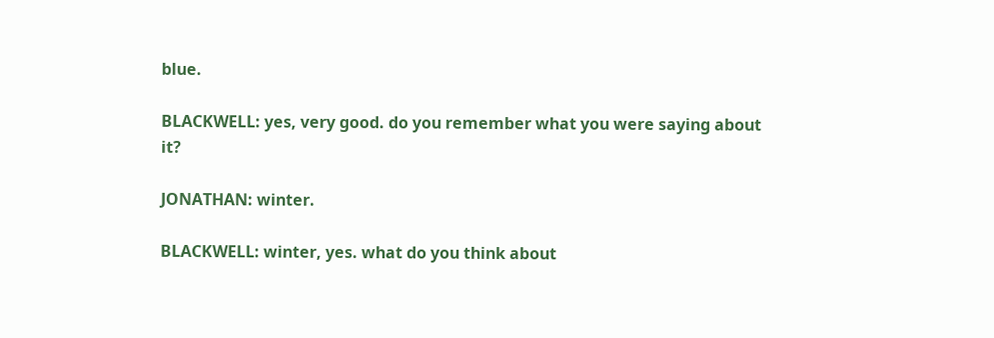blue.

BLACKWELL: yes, very good. do you remember what you were saying about it?

JONATHAN: winter.

BLACKWELL: winter, yes. what do you think about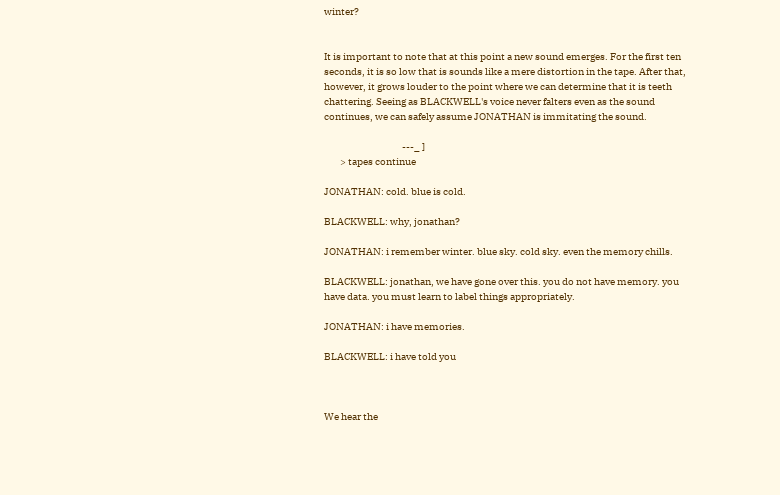winter?


It is important to note that at this point a new sound emerges. For the first ten seconds, it is so low that is sounds like a mere distortion in the tape. After that, however, it grows louder to the point where we can determine that it is teeth chattering. Seeing as BLACKWELL's voice never falters even as the sound continues, we can safely assume JONATHAN is immitating the sound.

                                       ---_ ]
        > tapes continue

JONATHAN: cold. blue is cold.

BLACKWELL: why, jonathan?

JONATHAN: i remember winter. blue sky. cold sky. even the memory chills.

BLACKWELL: jonathan, we have gone over this. you do not have memory. you have data. you must learn to label things appropriately.

JONATHAN: i have memories.

BLACKWELL: i have told you



We hear the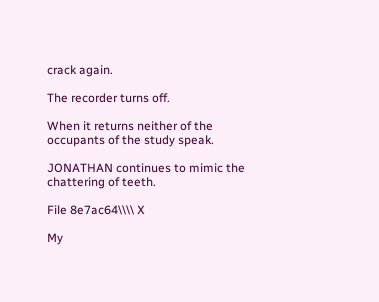crack again.

The recorder turns off.

When it returns neither of the occupants of the study speak.

JONATHAN continues to mimic the chattering of teeth.

File 8e7ac64\\\\ X

My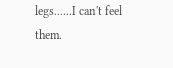legs......I can't feel them.